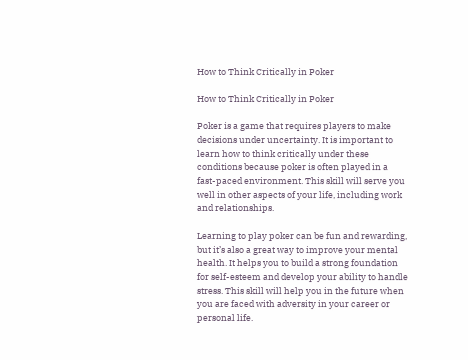How to Think Critically in Poker

How to Think Critically in Poker

Poker is a game that requires players to make decisions under uncertainty. It is important to learn how to think critically under these conditions because poker is often played in a fast-paced environment. This skill will serve you well in other aspects of your life, including work and relationships.

Learning to play poker can be fun and rewarding, but it’s also a great way to improve your mental health. It helps you to build a strong foundation for self-esteem and develop your ability to handle stress. This skill will help you in the future when you are faced with adversity in your career or personal life.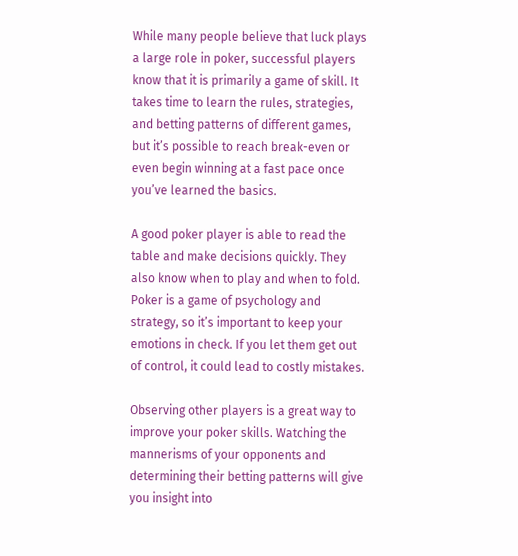While many people believe that luck plays a large role in poker, successful players know that it is primarily a game of skill. It takes time to learn the rules, strategies, and betting patterns of different games, but it’s possible to reach break-even or even begin winning at a fast pace once you’ve learned the basics.

A good poker player is able to read the table and make decisions quickly. They also know when to play and when to fold. Poker is a game of psychology and strategy, so it’s important to keep your emotions in check. If you let them get out of control, it could lead to costly mistakes.

Observing other players is a great way to improve your poker skills. Watching the mannerisms of your opponents and determining their betting patterns will give you insight into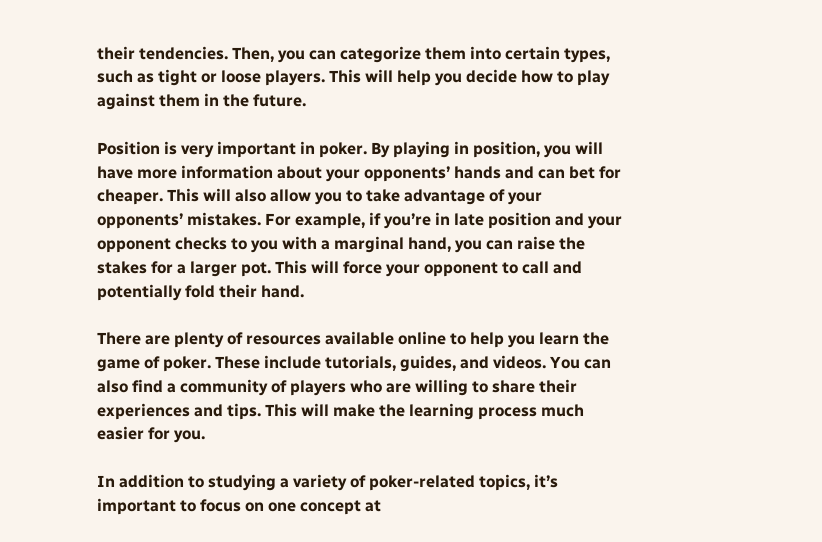their tendencies. Then, you can categorize them into certain types, such as tight or loose players. This will help you decide how to play against them in the future.

Position is very important in poker. By playing in position, you will have more information about your opponents’ hands and can bet for cheaper. This will also allow you to take advantage of your opponents’ mistakes. For example, if you’re in late position and your opponent checks to you with a marginal hand, you can raise the stakes for a larger pot. This will force your opponent to call and potentially fold their hand.

There are plenty of resources available online to help you learn the game of poker. These include tutorials, guides, and videos. You can also find a community of players who are willing to share their experiences and tips. This will make the learning process much easier for you.

In addition to studying a variety of poker-related topics, it’s important to focus on one concept at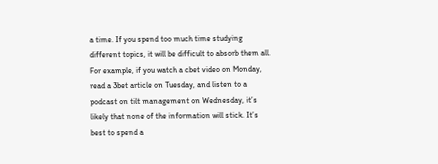a time. If you spend too much time studying different topics, it will be difficult to absorb them all. For example, if you watch a cbet video on Monday, read a 3bet article on Tuesday, and listen to a podcast on tilt management on Wednesday, it’s likely that none of the information will stick. It’s best to spend a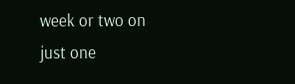week or two on just one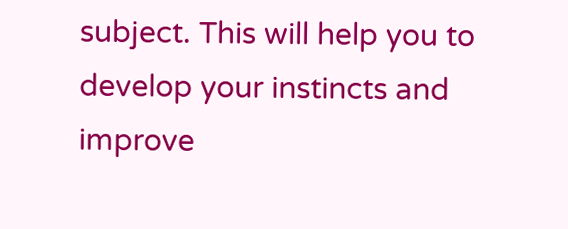subject. This will help you to develop your instincts and improve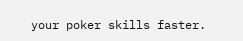your poker skills faster.